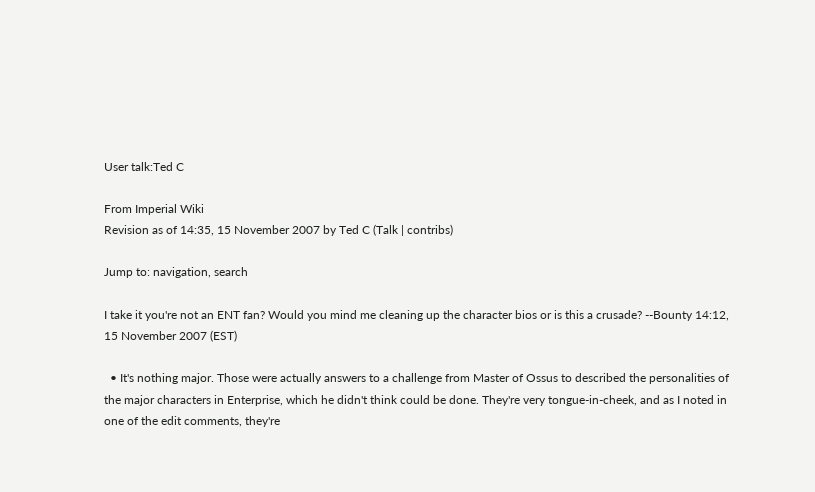User talk:Ted C

From Imperial Wiki
Revision as of 14:35, 15 November 2007 by Ted C (Talk | contribs)

Jump to: navigation, search

I take it you're not an ENT fan? Would you mind me cleaning up the character bios or is this a crusade? --Bounty 14:12, 15 November 2007 (EST)

  • It's nothing major. Those were actually answers to a challenge from Master of Ossus to described the personalities of the major characters in Enterprise, which he didn't think could be done. They're very tongue-in-cheek, and as I noted in one of the edit comments, they're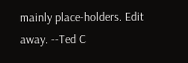mainly place-holders. Edit away. --Ted C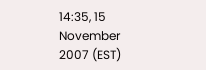14:35, 15 November 2007 (EST)